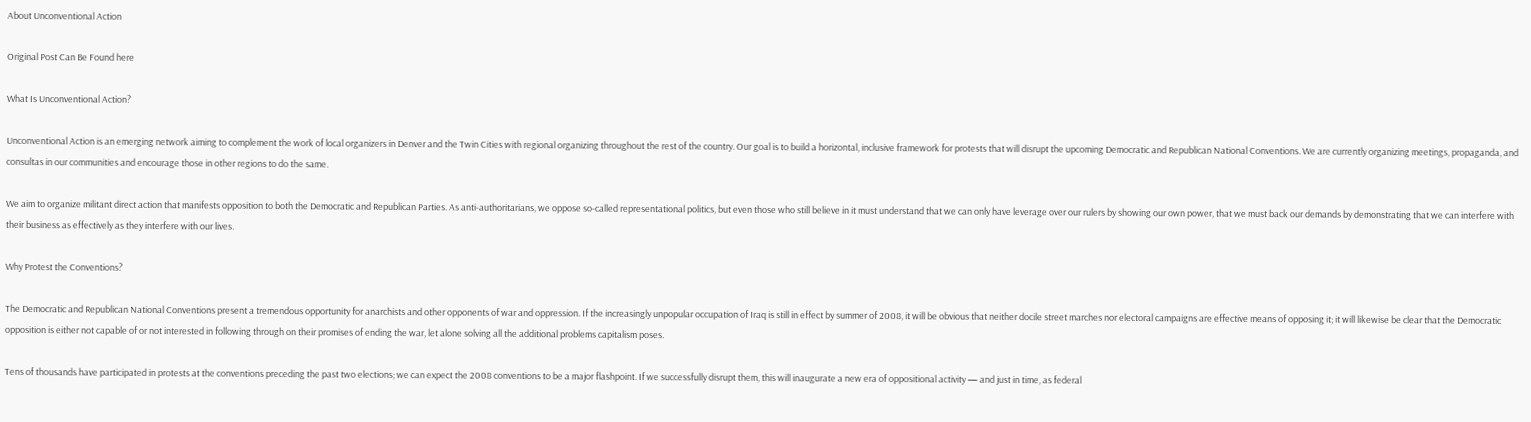About Unconventional Action

Original Post Can Be Found here

What Is Unconventional Action?

Unconventional Action is an emerging network aiming to complement the work of local organizers in Denver and the Twin Cities with regional organizing throughout the rest of the country. Our goal is to build a horizontal, inclusive framework for protests that will disrupt the upcoming Democratic and Republican National Conventions. We are currently organizing meetings, propaganda, and consultas in our communities and encourage those in other regions to do the same.

We aim to organize militant direct action that manifests opposition to both the Democratic and Republican Parties. As anti-authoritarians, we oppose so-called representational politics, but even those who still believe in it must understand that we can only have leverage over our rulers by showing our own power, that we must back our demands by demonstrating that we can interfere with their business as effectively as they interfere with our lives.

Why Protest the Conventions?

The Democratic and Republican National Conventions present a tremendous opportunity for anarchists and other opponents of war and oppression. If the increasingly unpopular occupation of Iraq is still in effect by summer of 2008, it will be obvious that neither docile street marches nor electoral campaigns are effective means of opposing it; it will likewise be clear that the Democratic opposition is either not capable of or not interested in following through on their promises of ending the war, let alone solving all the additional problems capitalism poses.

Tens of thousands have participated in protests at the conventions preceding the past two elections; we can expect the 2008 conventions to be a major flashpoint. If we successfully disrupt them, this will inaugurate a new era of oppositional activity — and just in time, as federal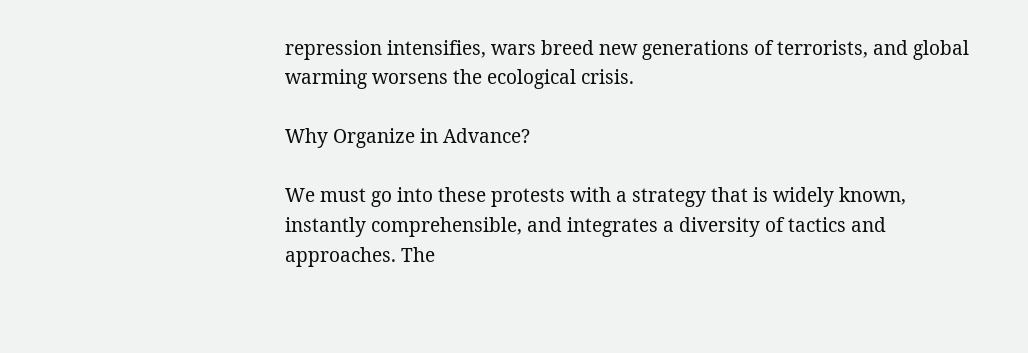repression intensifies, wars breed new generations of terrorists, and global warming worsens the ecological crisis.

Why Organize in Advance?

We must go into these protests with a strategy that is widely known, instantly comprehensible, and integrates a diversity of tactics and approaches. The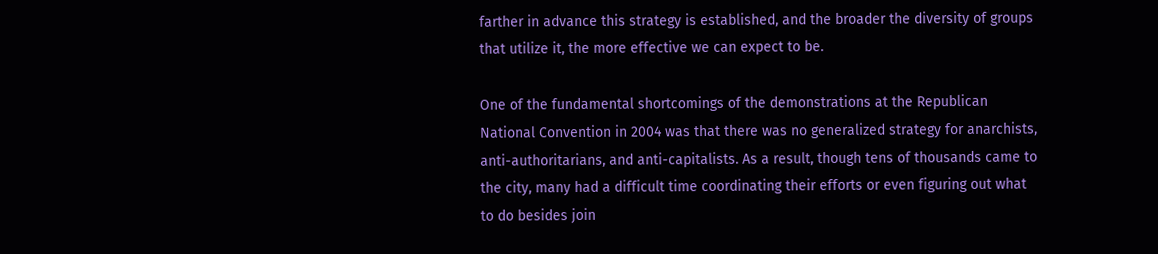farther in advance this strategy is established, and the broader the diversity of groups that utilize it, the more effective we can expect to be.

One of the fundamental shortcomings of the demonstrations at the Republican National Convention in 2004 was that there was no generalized strategy for anarchists, anti-authoritarians, and anti-capitalists. As a result, though tens of thousands came to the city, many had a difficult time coordinating their efforts or even figuring out what to do besides join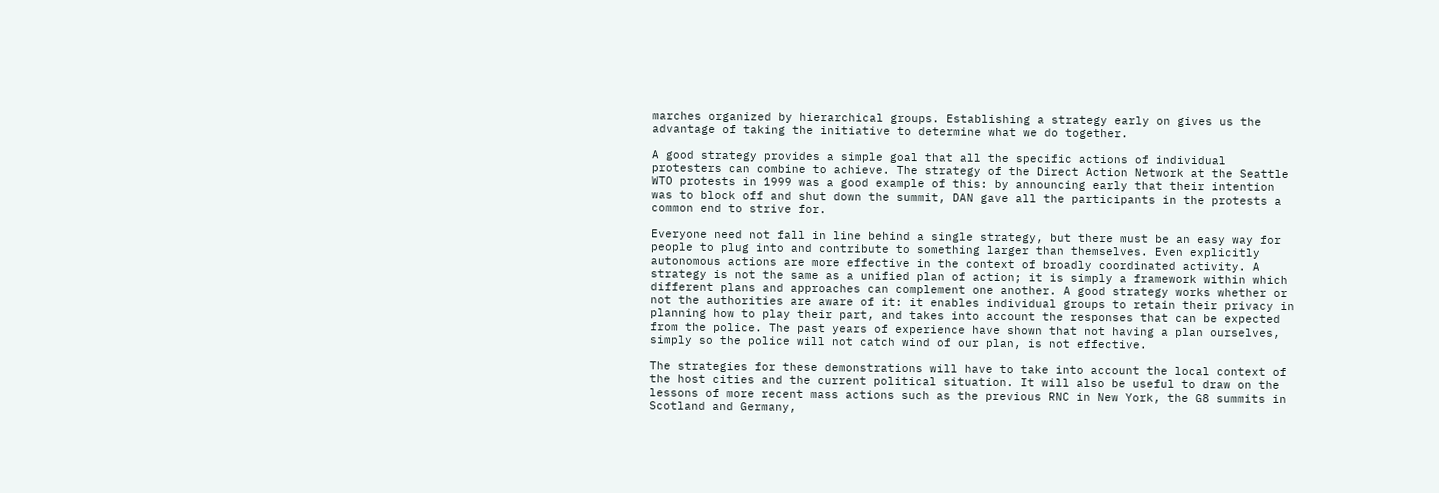marches organized by hierarchical groups. Establishing a strategy early on gives us the advantage of taking the initiative to determine what we do together.

A good strategy provides a simple goal that all the specific actions of individual protesters can combine to achieve. The strategy of the Direct Action Network at the Seattle WTO protests in 1999 was a good example of this: by announcing early that their intention was to block off and shut down the summit, DAN gave all the participants in the protests a common end to strive for.

Everyone need not fall in line behind a single strategy, but there must be an easy way for people to plug into and contribute to something larger than themselves. Even explicitly autonomous actions are more effective in the context of broadly coordinated activity. A strategy is not the same as a unified plan of action; it is simply a framework within which different plans and approaches can complement one another. A good strategy works whether or not the authorities are aware of it: it enables individual groups to retain their privacy in planning how to play their part, and takes into account the responses that can be expected from the police. The past years of experience have shown that not having a plan ourselves, simply so the police will not catch wind of our plan, is not effective.

The strategies for these demonstrations will have to take into account the local context of the host cities and the current political situation. It will also be useful to draw on the lessons of more recent mass actions such as the previous RNC in New York, the G8 summits in Scotland and Germany,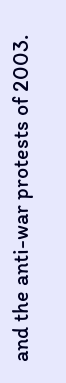and the anti-war protests of 2003.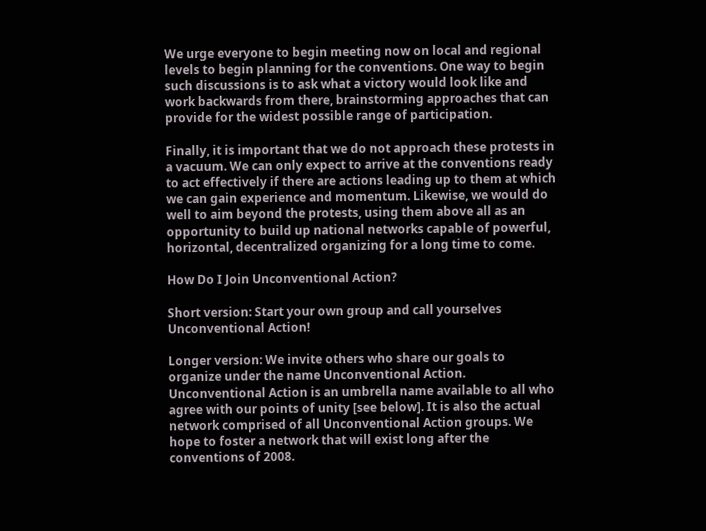We urge everyone to begin meeting now on local and regional levels to begin planning for the conventions. One way to begin such discussions is to ask what a victory would look like and work backwards from there, brainstorming approaches that can provide for the widest possible range of participation.

Finally, it is important that we do not approach these protests in a vacuum. We can only expect to arrive at the conventions ready to act effectively if there are actions leading up to them at which we can gain experience and momentum. Likewise, we would do well to aim beyond the protests, using them above all as an opportunity to build up national networks capable of powerful, horizontal, decentralized organizing for a long time to come.

How Do I Join Unconventional Action?

Short version: Start your own group and call yourselves Unconventional Action!

Longer version: We invite others who share our goals to organize under the name Unconventional Action. Unconventional Action is an umbrella name available to all who agree with our points of unity [see below]. It is also the actual network comprised of all Unconventional Action groups. We hope to foster a network that will exist long after the conventions of 2008.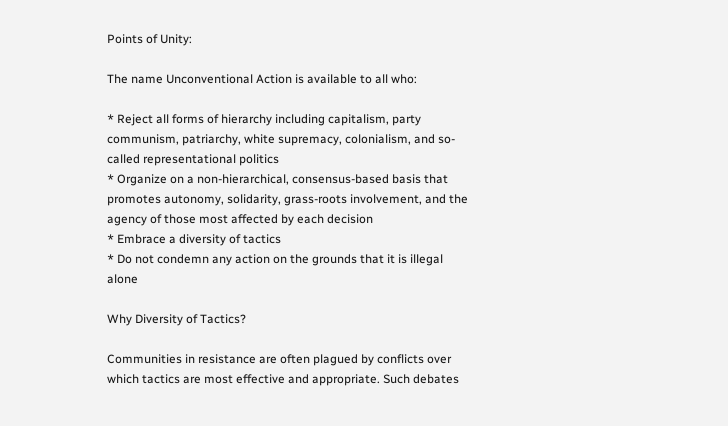Points of Unity:

The name Unconventional Action is available to all who:

* Reject all forms of hierarchy including capitalism, party communism, patriarchy, white supremacy, colonialism, and so-called representational politics
* Organize on a non-hierarchical, consensus-based basis that promotes autonomy, solidarity, grass-roots involvement, and the agency of those most affected by each decision
* Embrace a diversity of tactics
* Do not condemn any action on the grounds that it is illegal alone

Why Diversity of Tactics?

Communities in resistance are often plagued by conflicts over which tactics are most effective and appropriate. Such debates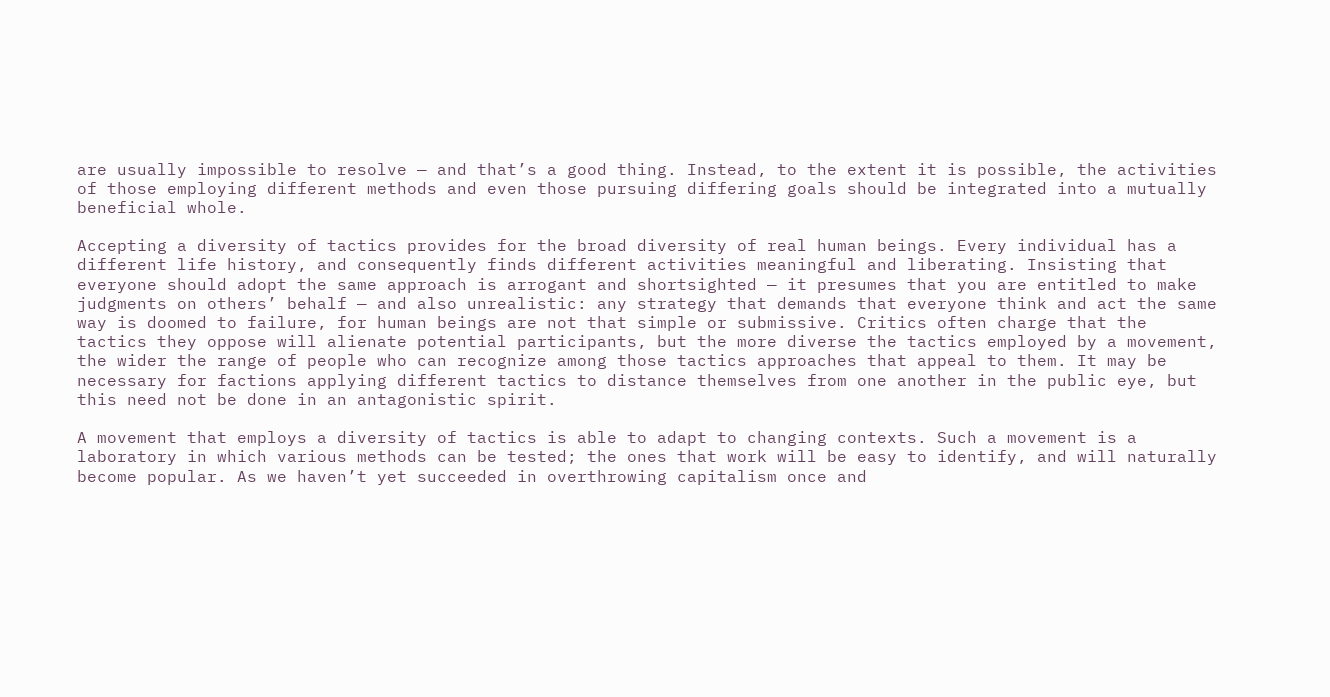are usually impossible to resolve — and that’s a good thing. Instead, to the extent it is possible, the activities of those employing different methods and even those pursuing differing goals should be integrated into a mutually beneficial whole.

Accepting a diversity of tactics provides for the broad diversity of real human beings. Every individual has a different life history, and consequently finds different activities meaningful and liberating. Insisting that everyone should adopt the same approach is arrogant and shortsighted — it presumes that you are entitled to make judgments on others’ behalf — and also unrealistic: any strategy that demands that everyone think and act the same way is doomed to failure, for human beings are not that simple or submissive. Critics often charge that the tactics they oppose will alienate potential participants, but the more diverse the tactics employed by a movement, the wider the range of people who can recognize among those tactics approaches that appeal to them. It may be necessary for factions applying different tactics to distance themselves from one another in the public eye, but this need not be done in an antagonistic spirit.

A movement that employs a diversity of tactics is able to adapt to changing contexts. Such a movement is a laboratory in which various methods can be tested; the ones that work will be easy to identify, and will naturally become popular. As we haven’t yet succeeded in overthrowing capitalism once and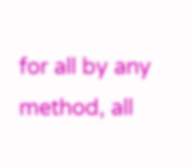for all by any method, all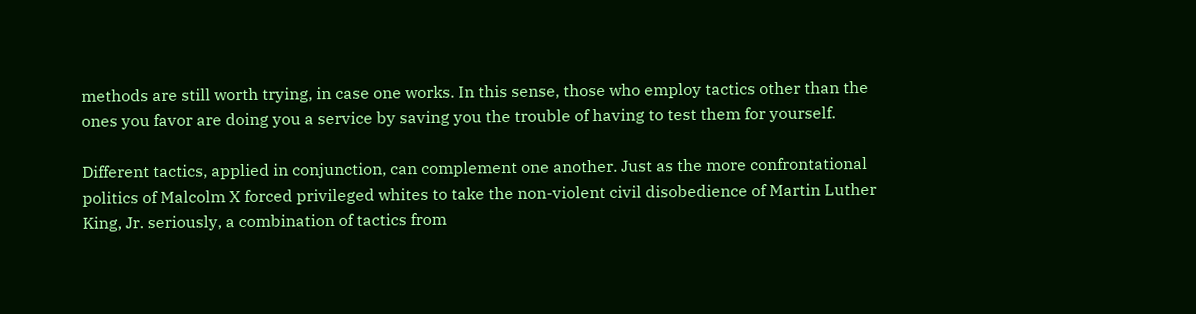methods are still worth trying, in case one works. In this sense, those who employ tactics other than the ones you favor are doing you a service by saving you the trouble of having to test them for yourself.

Different tactics, applied in conjunction, can complement one another. Just as the more confrontational politics of Malcolm X forced privileged whites to take the non-violent civil disobedience of Martin Luther King, Jr. seriously, a combination of tactics from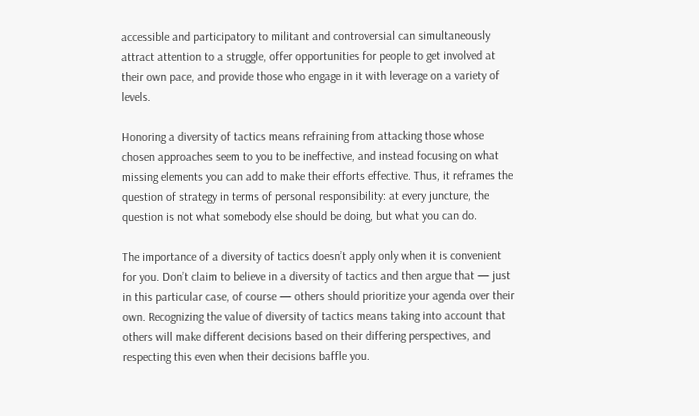accessible and participatory to militant and controversial can simultaneously attract attention to a struggle, offer opportunities for people to get involved at their own pace, and provide those who engage in it with leverage on a variety of levels.

Honoring a diversity of tactics means refraining from attacking those whose chosen approaches seem to you to be ineffective, and instead focusing on what missing elements you can add to make their efforts effective. Thus, it reframes the question of strategy in terms of personal responsibility: at every juncture, the question is not what somebody else should be doing, but what you can do.

The importance of a diversity of tactics doesn’t apply only when it is convenient for you. Don’t claim to believe in a diversity of tactics and then argue that — just in this particular case, of course — others should prioritize your agenda over their own. Recognizing the value of diversity of tactics means taking into account that others will make different decisions based on their differing perspectives, and respecting this even when their decisions baffle you.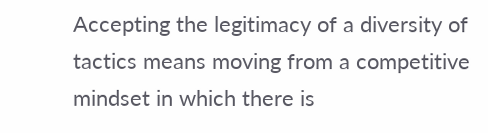Accepting the legitimacy of a diversity of tactics means moving from a competitive mindset in which there is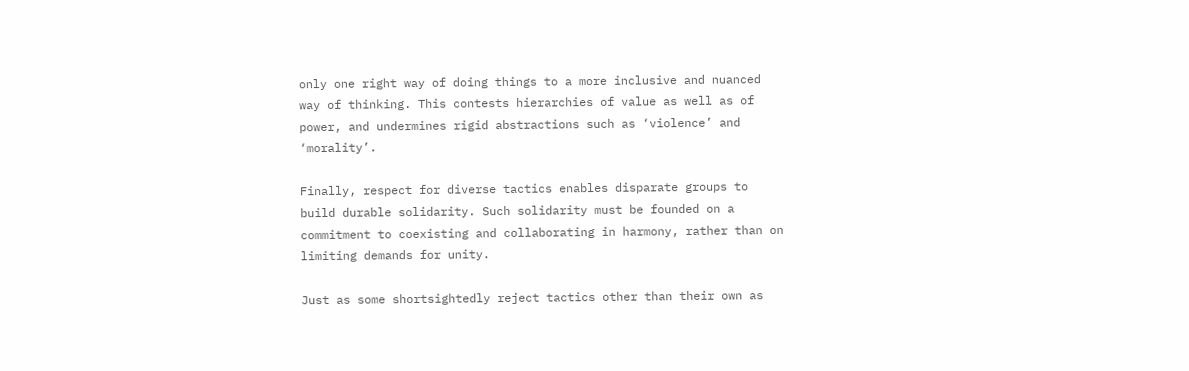only one right way of doing things to a more inclusive and nuanced way of thinking. This contests hierarchies of value as well as of power, and undermines rigid abstractions such as ‘violence’ and ‘morality’.

Finally, respect for diverse tactics enables disparate groups to build durable solidarity. Such solidarity must be founded on a commitment to coexisting and collaborating in harmony, rather than on limiting demands for unity.

Just as some shortsightedly reject tactics other than their own as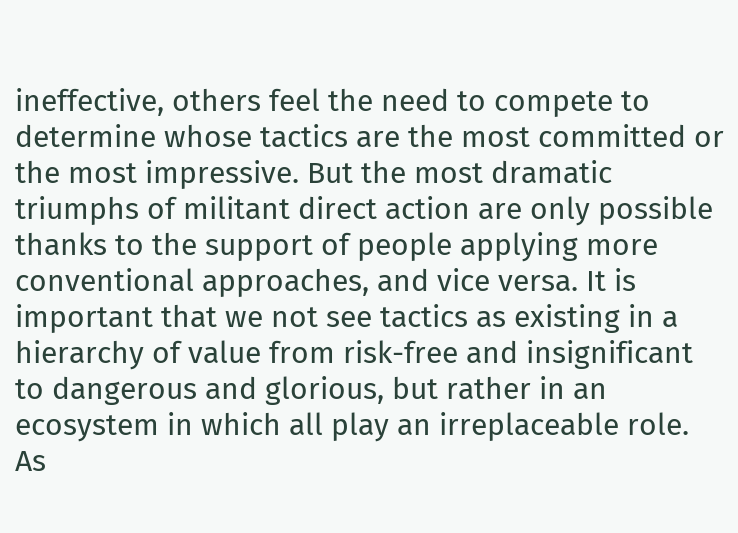ineffective, others feel the need to compete to determine whose tactics are the most committed or the most impressive. But the most dramatic triumphs of militant direct action are only possible thanks to the support of people applying more conventional approaches, and vice versa. It is important that we not see tactics as existing in a hierarchy of value from risk-free and insignificant to dangerous and glorious, but rather in an ecosystem in which all play an irreplaceable role. As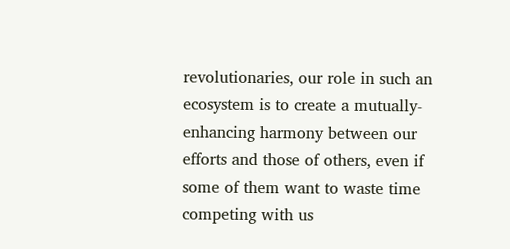revolutionaries, our role in such an ecosystem is to create a mutually-enhancing harmony between our efforts and those of others, even if some of them want to waste time competing with us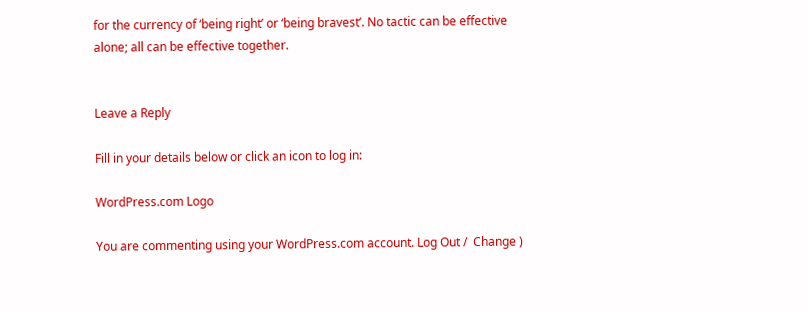for the currency of ‘being right’ or ‘being bravest’. No tactic can be effective alone; all can be effective together.


Leave a Reply

Fill in your details below or click an icon to log in:

WordPress.com Logo

You are commenting using your WordPress.com account. Log Out /  Change )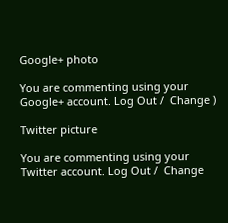Google+ photo

You are commenting using your Google+ account. Log Out /  Change )

Twitter picture

You are commenting using your Twitter account. Log Out /  Change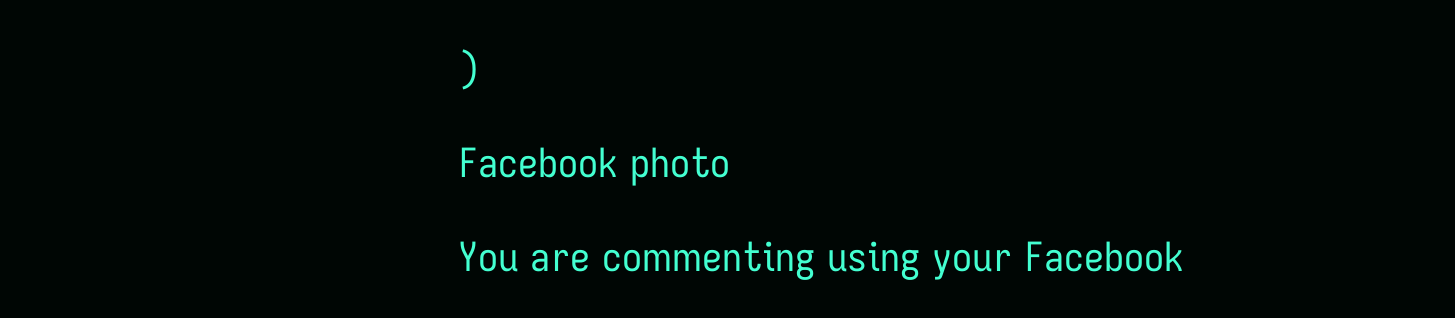)

Facebook photo

You are commenting using your Facebook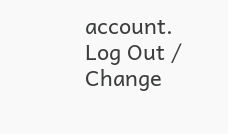account. Log Out /  Change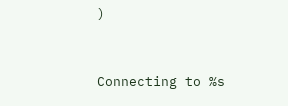)


Connecting to %s